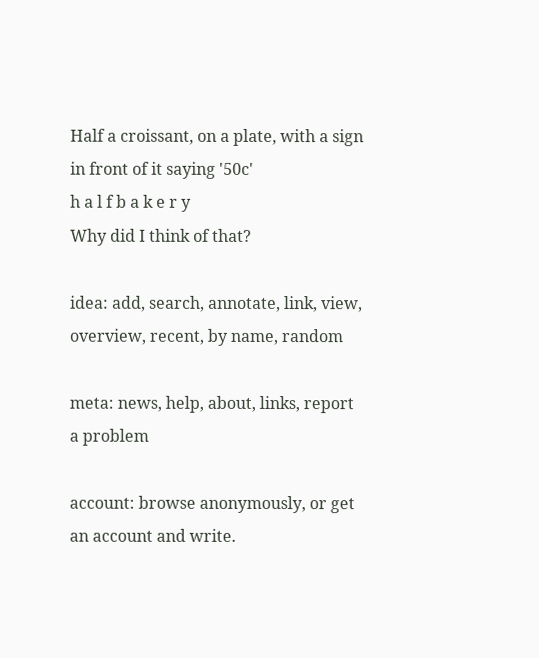Half a croissant, on a plate, with a sign in front of it saying '50c'
h a l f b a k e r y
Why did I think of that?

idea: add, search, annotate, link, view, overview, recent, by name, random

meta: news, help, about, links, report a problem

account: browse anonymously, or get an account and write.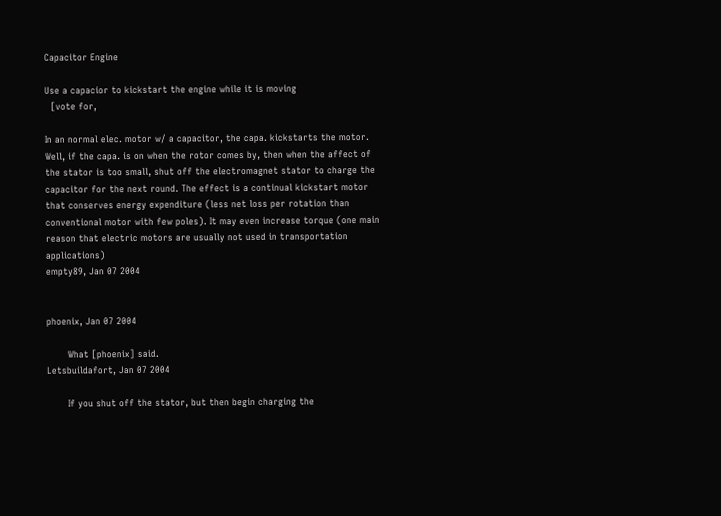Capacitor Engine

Use a capacior to kickstart the engine while it is moving
  [vote for,

In an normal elec. motor w/ a capacitor, the capa. kickstarts the motor. Well, if the capa. is on when the rotor comes by, then when the affect of the stator is too small, shut off the electromagnet stator to charge the capacitor for the next round. The effect is a continual kickstart motor that conserves energy expenditure (less net loss per rotation than conventional motor with few poles). It may even increase torque (one main reason that electric motors are usually not used in transportation applications)
empty89, Jan 07 2004


phoenix, Jan 07 2004

       What [phoenix] said.
Letsbuildafort, Jan 07 2004

       If you shut off the stator, but then begin charging the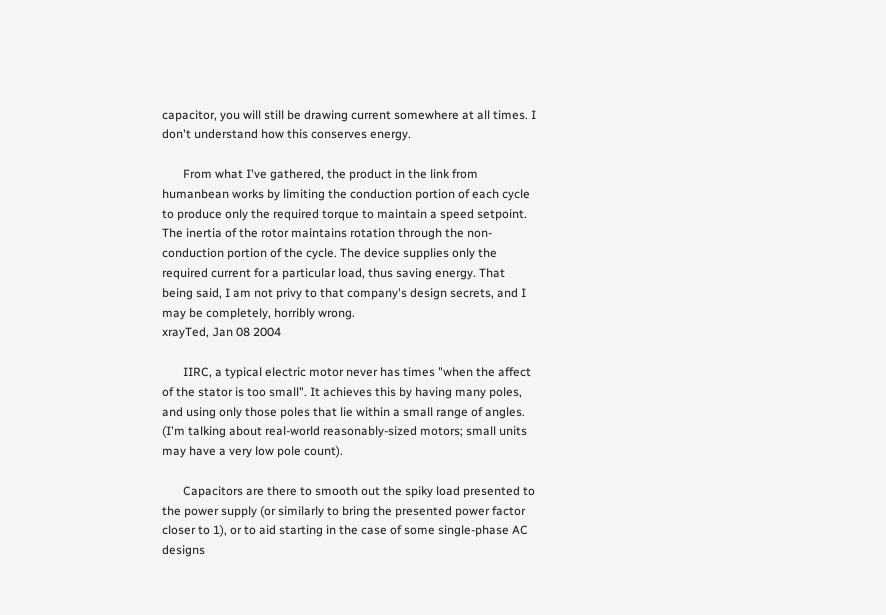capacitor, you will still be drawing current somewhere at all times. I don't understand how this conserves energy.

       From what I've gathered, the product in the link from humanbean works by limiting the conduction portion of each cycle to produce only the required torque to maintain a speed setpoint. The inertia of the rotor maintains rotation through the non-conduction portion of the cycle. The device supplies only the required current for a particular load, thus saving energy. That being said, I am not privy to that company's design secrets, and I may be completely, horribly wrong.
xrayTed, Jan 08 2004

       IIRC, a typical electric motor never has times "when the affect of the stator is too small". It achieves this by having many poles, and using only those poles that lie within a small range of angles.
(I'm talking about real-world reasonably-sized motors; small units may have a very low pole count).

       Capacitors are there to smooth out the spiky load presented to the power supply (or similarly to bring the presented power factor closer to 1), or to aid starting in the case of some single-phase AC designs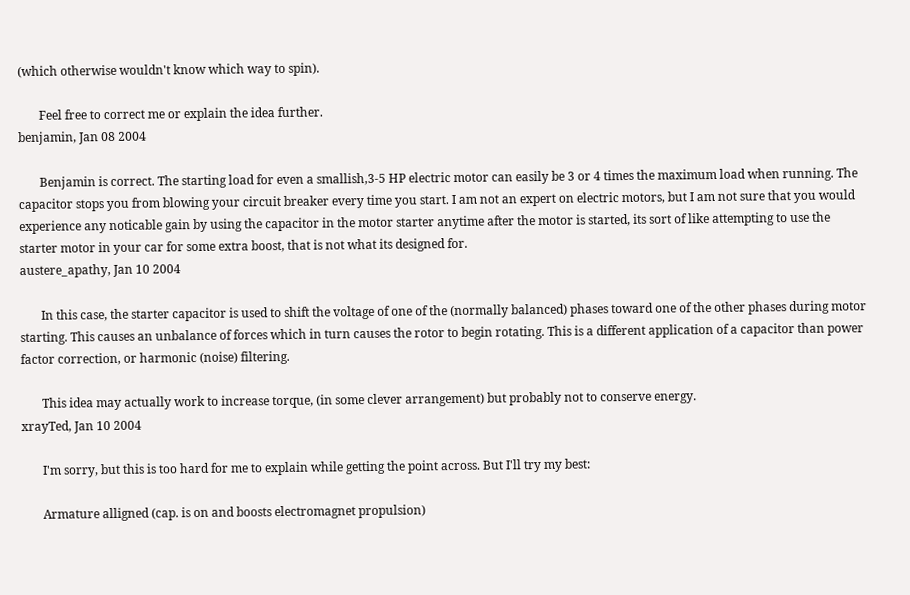(which otherwise wouldn't know which way to spin).

       Feel free to correct me or explain the idea further.
benjamin, Jan 08 2004

       Benjamin is correct. The starting load for even a smallish,3-5 HP electric motor can easily be 3 or 4 times the maximum load when running. The capacitor stops you from blowing your circuit breaker every time you start. I am not an expert on electric motors, but I am not sure that you would experience any noticable gain by using the capacitor in the motor starter anytime after the motor is started, its sort of like attempting to use the starter motor in your car for some extra boost, that is not what its designed for.
austere_apathy, Jan 10 2004

       In this case, the starter capacitor is used to shift the voltage of one of the (normally balanced) phases toward one of the other phases during motor starting. This causes an unbalance of forces which in turn causes the rotor to begin rotating. This is a different application of a capacitor than power factor correction, or harmonic (noise) filtering.

       This idea may actually work to increase torque, (in some clever arrangement) but probably not to conserve energy.
xrayTed, Jan 10 2004

       I'm sorry, but this is too hard for me to explain while getting the point across. But I'll try my best:

       Armature alligned (cap. is on and boosts electromagnet propulsion)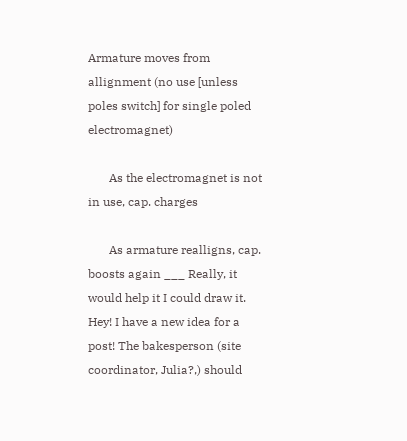Armature moves from allignment (no use [unless poles switch] for single poled electromagnet)

       As the electromagnet is not in use, cap. charges

       As armature realligns, cap. boosts again ___ Really, it would help it I could draw it. Hey! I have a new idea for a post! The bakesperson (site coordinator, Julia?,) should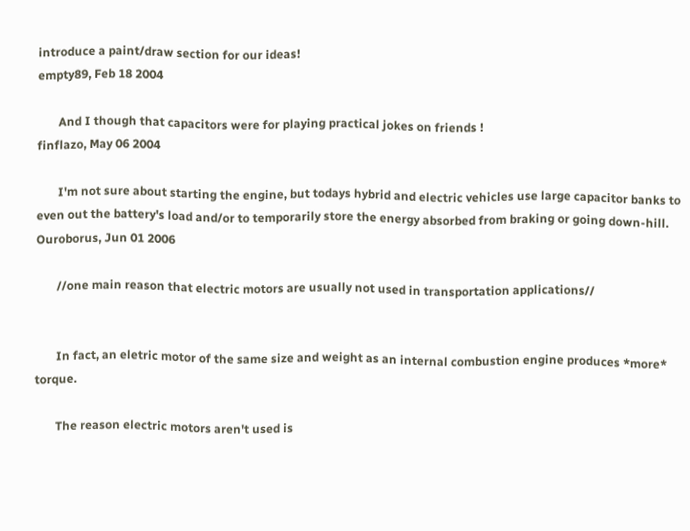introduce a paint/draw section for our ideas!
empty89, Feb 18 2004

       And I though that capacitors were for playing practical jokes on friends !
finflazo, May 06 2004

       I'm not sure about starting the engine, but todays hybrid and electric vehicles use large capacitor banks to even out the battery's load and/or to temporarily store the energy absorbed from braking or going down-hill.
Ouroborus, Jun 01 2006

       //one main reason that electric motors are usually not used in transportation applications//


       In fact, an eletric motor of the same size and weight as an internal combustion engine produces *more* torque.

       The reason electric motors aren't used is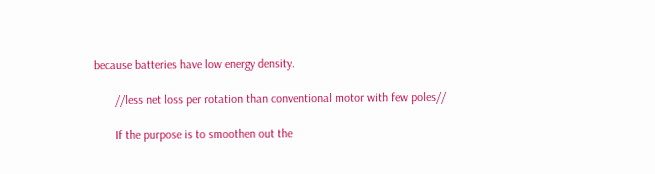because batteries have low energy density.

       //less net loss per rotation than conventional motor with few poles//

       If the purpose is to smoothen out the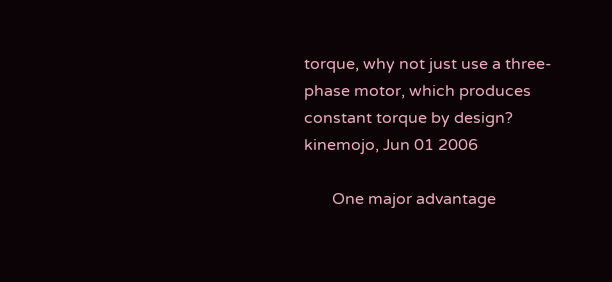torque, why not just use a three-phase motor, which produces constant torque by design?
kinemojo, Jun 01 2006

       One major advantage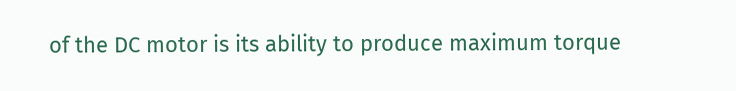of the DC motor is its ability to produce maximum torque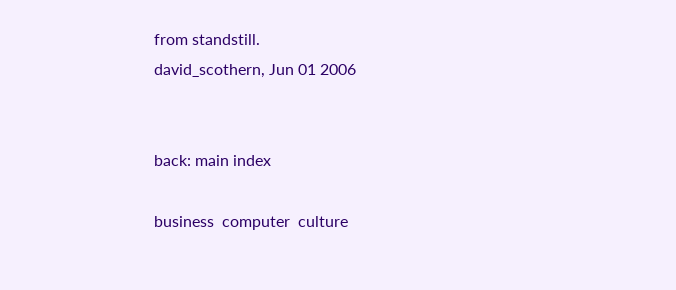from standstill.
david_scothern, Jun 01 2006


back: main index

business  computer  culture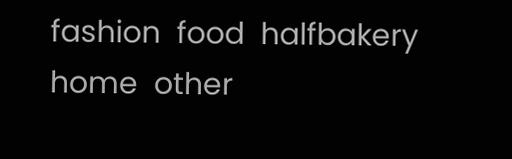fashion  food  halfbakery  home  other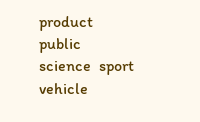product  public  science  sport  vehicle